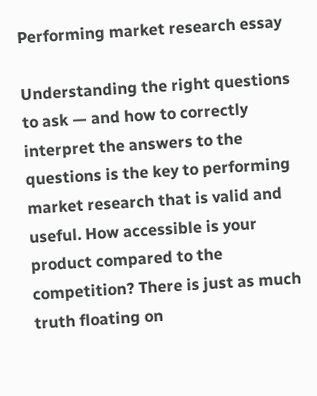Performing market research essay

Understanding the right questions to ask — and how to correctly interpret the answers to the questions is the key to performing market research that is valid and useful. How accessible is your product compared to the competition? There is just as much truth floating on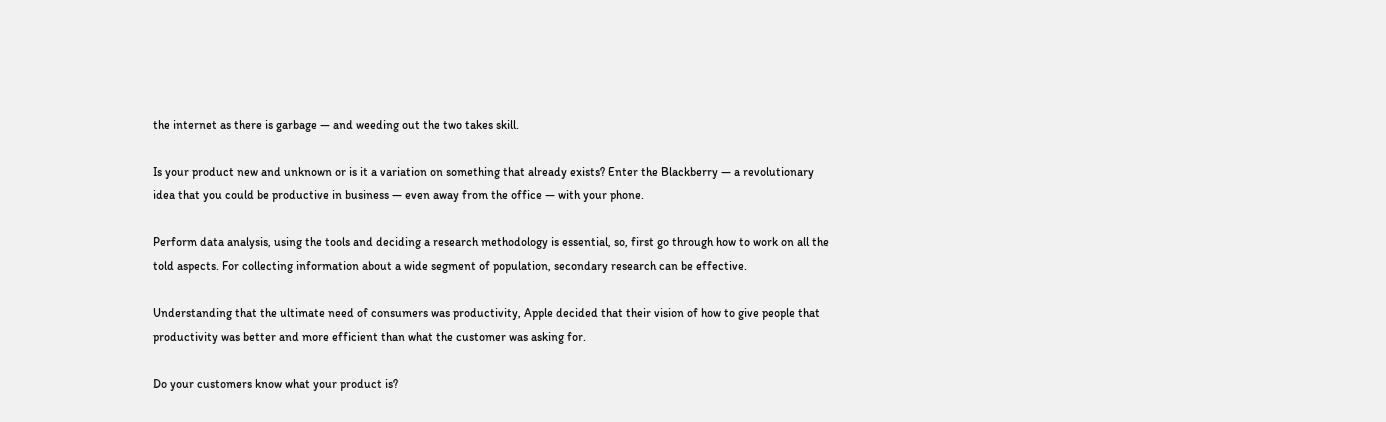the internet as there is garbage — and weeding out the two takes skill.

Is your product new and unknown or is it a variation on something that already exists? Enter the Blackberry — a revolutionary idea that you could be productive in business — even away from the office — with your phone.

Perform data analysis, using the tools and deciding a research methodology is essential, so, first go through how to work on all the told aspects. For collecting information about a wide segment of population, secondary research can be effective.

Understanding that the ultimate need of consumers was productivity, Apple decided that their vision of how to give people that productivity was better and more efficient than what the customer was asking for.

Do your customers know what your product is?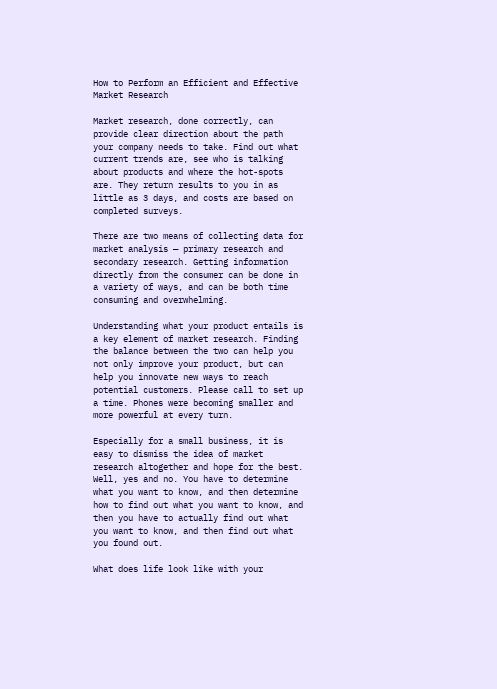How to Perform an Efficient and Effective Market Research

Market research, done correctly, can provide clear direction about the path your company needs to take. Find out what current trends are, see who is talking about products and where the hot-spots are. They return results to you in as little as 3 days, and costs are based on completed surveys.

There are two means of collecting data for market analysis — primary research and secondary research. Getting information directly from the consumer can be done in a variety of ways, and can be both time consuming and overwhelming.

Understanding what your product entails is a key element of market research. Finding the balance between the two can help you not only improve your product, but can help you innovate new ways to reach potential customers. Please call to set up a time. Phones were becoming smaller and more powerful at every turn.

Especially for a small business, it is easy to dismiss the idea of market research altogether and hope for the best. Well, yes and no. You have to determine what you want to know, and then determine how to find out what you want to know, and then you have to actually find out what you want to know, and then find out what you found out.

What does life look like with your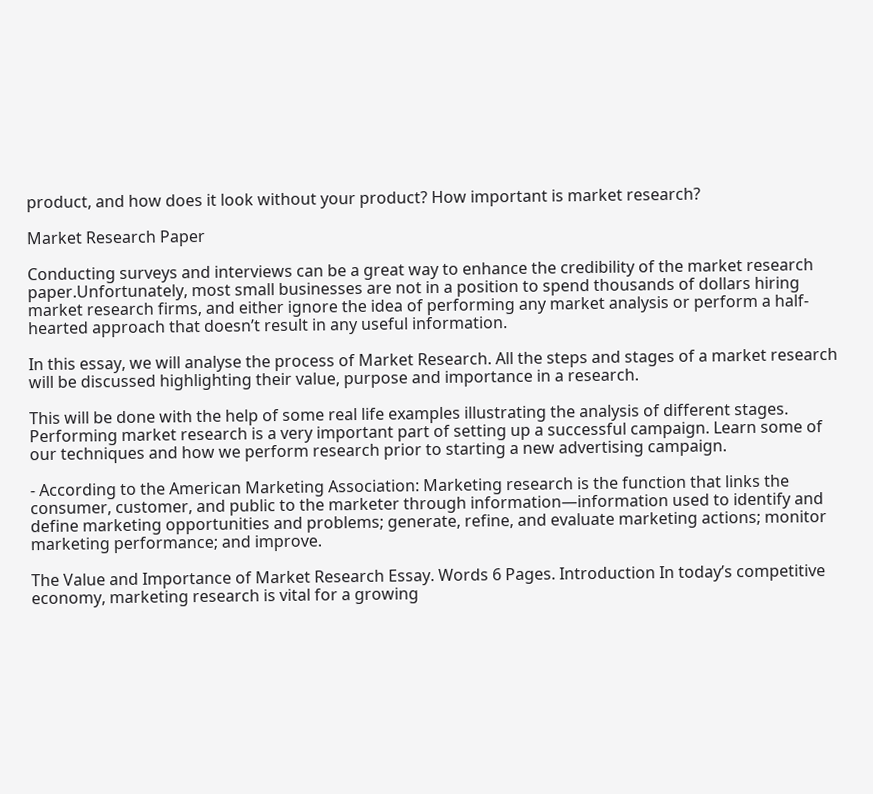product, and how does it look without your product? How important is market research?

Market Research Paper

Conducting surveys and interviews can be a great way to enhance the credibility of the market research paper.Unfortunately, most small businesses are not in a position to spend thousands of dollars hiring market research firms, and either ignore the idea of performing any market analysis or perform a half-hearted approach that doesn’t result in any useful information.

In this essay, we will analyse the process of Market Research. All the steps and stages of a market research will be discussed highlighting their value, purpose and importance in a research.

This will be done with the help of some real life examples illustrating the analysis of different stages. Performing market research is a very important part of setting up a successful campaign. Learn some of our techniques and how we perform research prior to starting a new advertising campaign.

- According to the American Marketing Association: Marketing research is the function that links the consumer, customer, and public to the marketer through information—information used to identify and define marketing opportunities and problems; generate, refine, and evaluate marketing actions; monitor marketing performance; and improve.

The Value and Importance of Market Research Essay. Words 6 Pages. Introduction In today’s competitive economy, marketing research is vital for a growing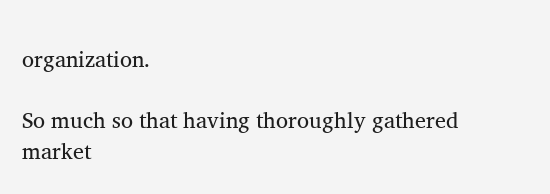organization.

So much so that having thoroughly gathered market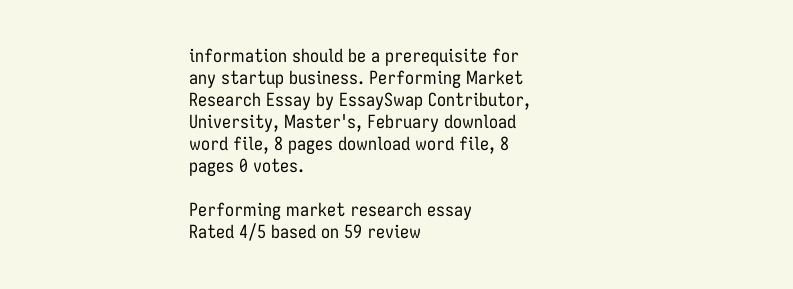information should be a prerequisite for any startup business. Performing Market Research Essay by EssaySwap Contributor, University, Master's, February download word file, 8 pages download word file, 8 pages 0 votes.

Performing market research essay
Rated 4/5 based on 59 review